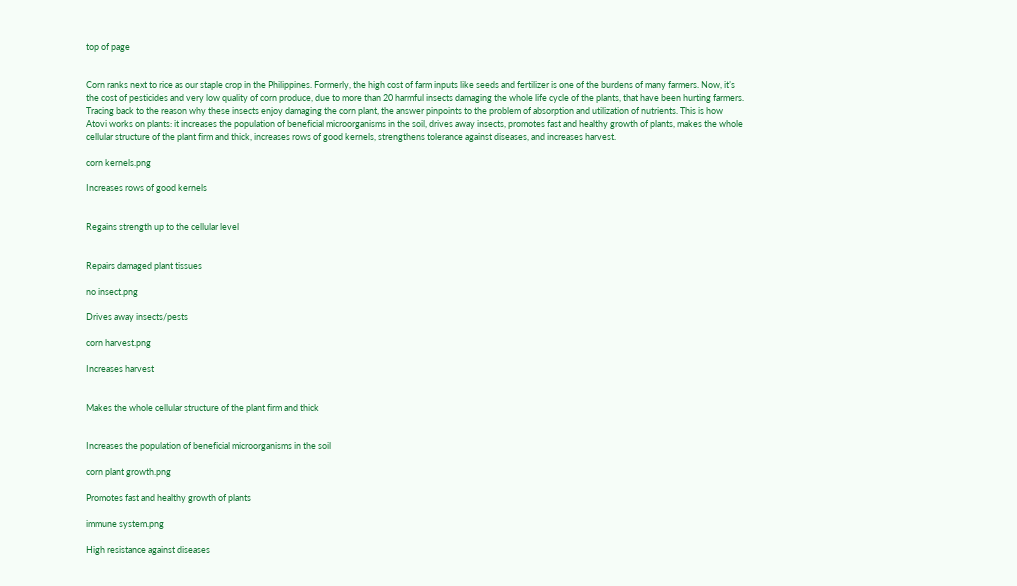top of page


Corn ranks next to rice as our staple crop in the Philippines. Formerly, the high cost of farm inputs like seeds and fertilizer is one of the burdens of many farmers. Now, it’s the cost of pesticides and very low quality of corn produce, due to more than 20 harmful insects damaging the whole life cycle of the plants, that have been hurting farmers. Tracing back to the reason why these insects enjoy damaging the corn plant, the answer pinpoints to the problem of absorption and utilization of nutrients. This is how Atovi works on plants: it increases the population of beneficial microorganisms in the soil, drives away insects, promotes fast and healthy growth of plants, makes the whole cellular structure of the plant firm and thick, increases rows of good kernels, strengthens tolerance against diseases, and increases harvest.

corn kernels.png

Increases rows of good kernels


Regains strength up to the cellular level


Repairs damaged plant tissues

no insect.png

Drives away insects/pests

corn harvest.png

Increases harvest


Makes the whole cellular structure of the plant firm and thick


Increases the population of beneficial microorganisms in the soil

corn plant growth.png

Promotes fast and healthy growth of plants

immune system.png

High resistance against diseases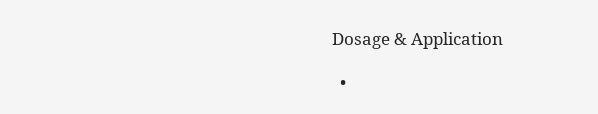Dosage & Application

  •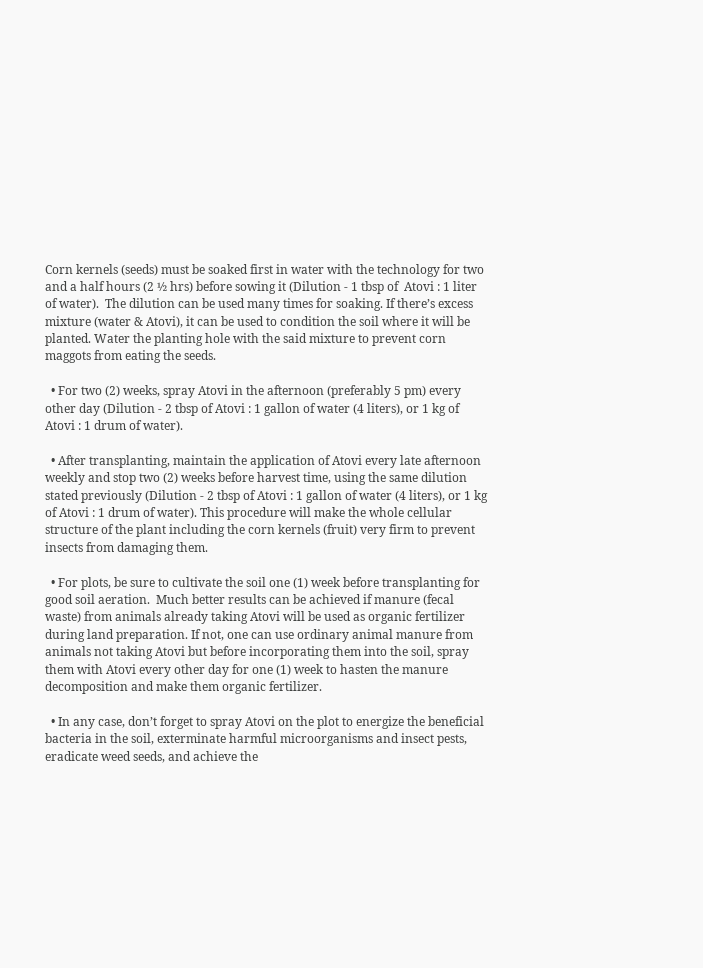Corn kernels (seeds) must be soaked first in water with the technology for two and a half hours (2 ½ hrs) before sowing it (Dilution - 1 tbsp of  Atovi : 1 liter of water).  The dilution can be used many times for soaking. If there’s excess mixture (water & Atovi), it can be used to condition the soil where it will be planted. Water the planting hole with the said mixture to prevent corn maggots from eating the seeds.

  • For two (2) weeks, spray Atovi in the afternoon (preferably 5 pm) every other day (Dilution - 2 tbsp of Atovi : 1 gallon of water (4 liters), or 1 kg of Atovi : 1 drum of water).

  • After transplanting, maintain the application of Atovi every late afternoon weekly and stop two (2) weeks before harvest time, using the same dilution stated previously (Dilution - 2 tbsp of Atovi : 1 gallon of water (4 liters), or 1 kg of Atovi : 1 drum of water). This procedure will make the whole cellular structure of the plant including the corn kernels (fruit) very firm to prevent insects from damaging them.

  • For plots, be sure to cultivate the soil one (1) week before transplanting for good soil aeration.  Much better results can be achieved if manure (fecal waste) from animals already taking Atovi will be used as organic fertilizer during land preparation. If not, one can use ordinary animal manure from animals not taking Atovi but before incorporating them into the soil, spray them with Atovi every other day for one (1) week to hasten the manure decomposition and make them organic fertilizer.

  • In any case, don’t forget to spray Atovi on the plot to energize the beneficial bacteria in the soil, exterminate harmful microorganisms and insect pests, eradicate weed seeds, and achieve the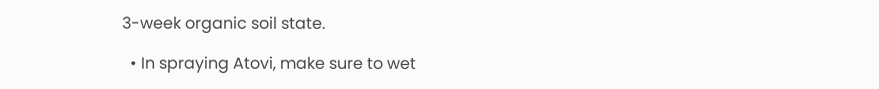3-week organic soil state.

  • In spraying Atovi, make sure to wet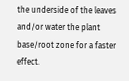the underside of the leaves and/or water the plant base/root zone for a faster effect.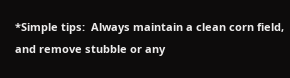*Simple tips:  Always maintain a clean corn field, and remove stubble or any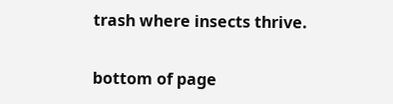trash where insects thrive.

bottom of page